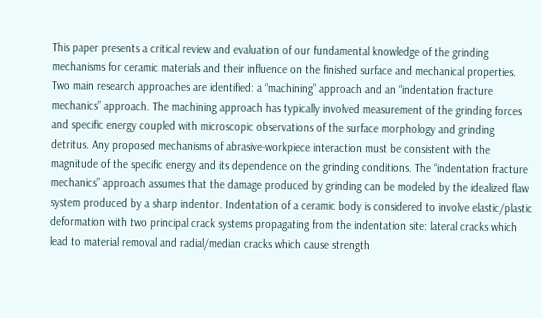This paper presents a critical review and evaluation of our fundamental knowledge of the grinding mechanisms for ceramic materials and their influence on the finished surface and mechanical properties. Two main research approaches are identified: a “machining” approach and an “indentation fracture mechanics” approach. The machining approach has typically involved measurement of the grinding forces and specific energy coupled with microscopic observations of the surface morphology and grinding detritus. Any proposed mechanisms of abrasive-workpiece interaction must be consistent with the magnitude of the specific energy and its dependence on the grinding conditions. The “indentation fracture mechanics” approach assumes that the damage produced by grinding can be modeled by the idealized flaw system produced by a sharp indentor. Indentation of a ceramic body is considered to involve elastic/plastic deformation with two principal crack systems propagating from the indentation site: lateral cracks which lead to material removal and radial/median cracks which cause strength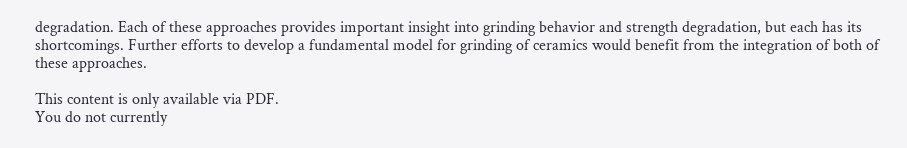degradation. Each of these approaches provides important insight into grinding behavior and strength degradation, but each has its shortcomings. Further efforts to develop a fundamental model for grinding of ceramics would benefit from the integration of both of these approaches.

This content is only available via PDF.
You do not currently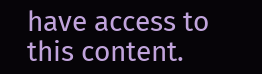have access to this content.